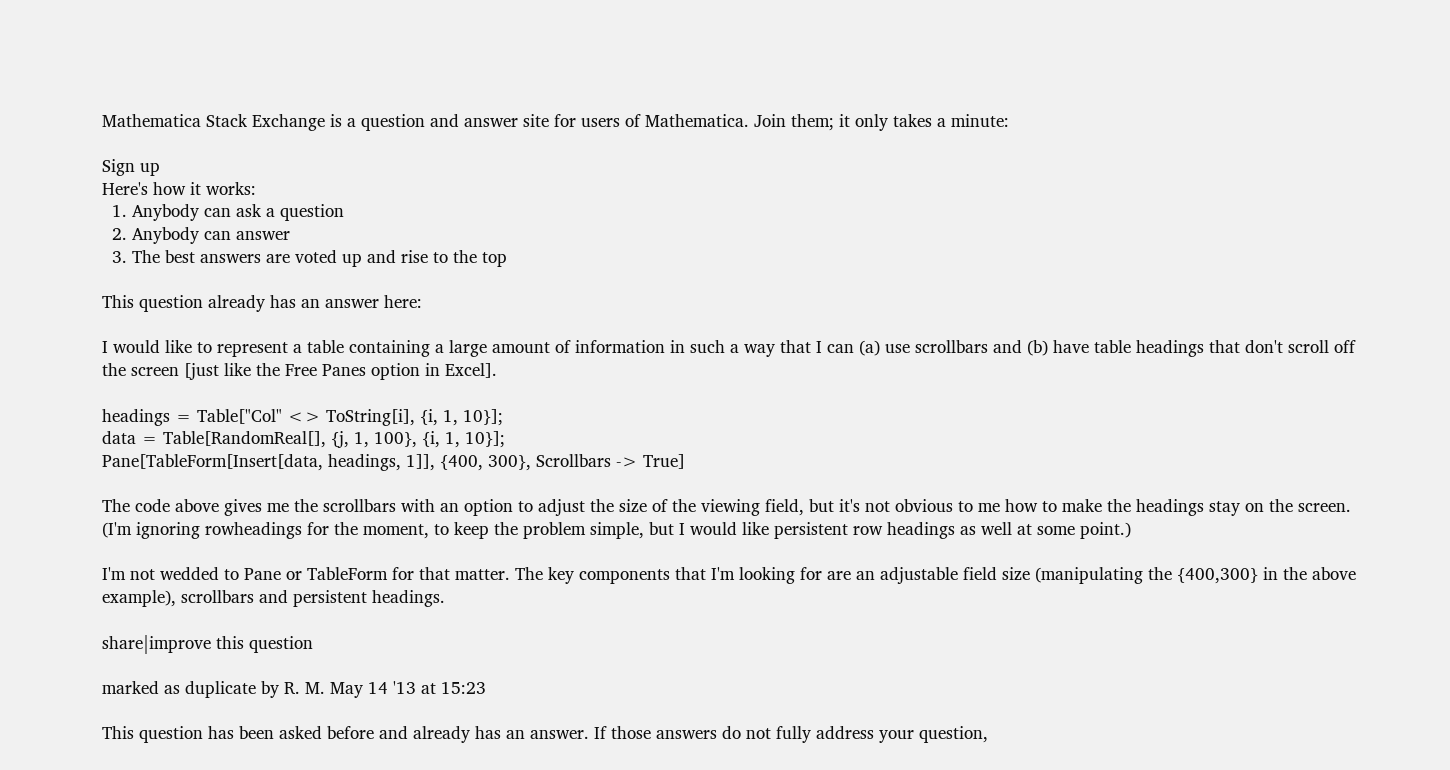Mathematica Stack Exchange is a question and answer site for users of Mathematica. Join them; it only takes a minute:

Sign up
Here's how it works:
  1. Anybody can ask a question
  2. Anybody can answer
  3. The best answers are voted up and rise to the top

This question already has an answer here:

I would like to represent a table containing a large amount of information in such a way that I can (a) use scrollbars and (b) have table headings that don't scroll off the screen [just like the Free Panes option in Excel].

headings = Table["Col" <> ToString[i], {i, 1, 10}];
data = Table[RandomReal[], {j, 1, 100}, {i, 1, 10}];
Pane[TableForm[Insert[data, headings, 1]], {400, 300}, Scrollbars -> True]

The code above gives me the scrollbars with an option to adjust the size of the viewing field, but it's not obvious to me how to make the headings stay on the screen. (I'm ignoring rowheadings for the moment, to keep the problem simple, but I would like persistent row headings as well at some point.)

I'm not wedded to Pane or TableForm for that matter. The key components that I'm looking for are an adjustable field size (manipulating the {400,300} in the above example), scrollbars and persistent headings.

share|improve this question

marked as duplicate by R. M. May 14 '13 at 15:23

This question has been asked before and already has an answer. If those answers do not fully address your question,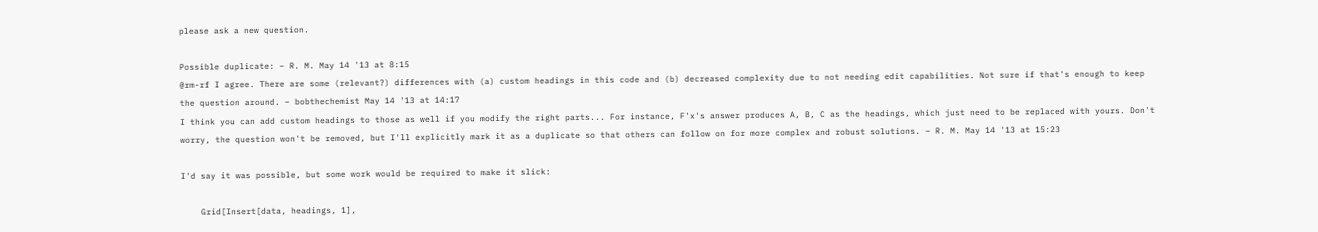please ask a new question.

Possible duplicate: – R. M. May 14 '13 at 8:15
@rm-rf I agree. There are some (relevant?) differences with (a) custom headings in this code and (b) decreased complexity due to not needing edit capabilities. Not sure if that's enough to keep the question around. – bobthechemist May 14 '13 at 14:17
I think you can add custom headings to those as well if you modify the right parts... For instance, F'x's answer produces A, B, C as the headings, which just need to be replaced with yours. Don't worry, the question won't be removed, but I'll explicitly mark it as a duplicate so that others can follow on for more complex and robust solutions. – R. M. May 14 '13 at 15:23

I'd say it was possible, but some work would be required to make it slick:

    Grid[Insert[data, headings, 1],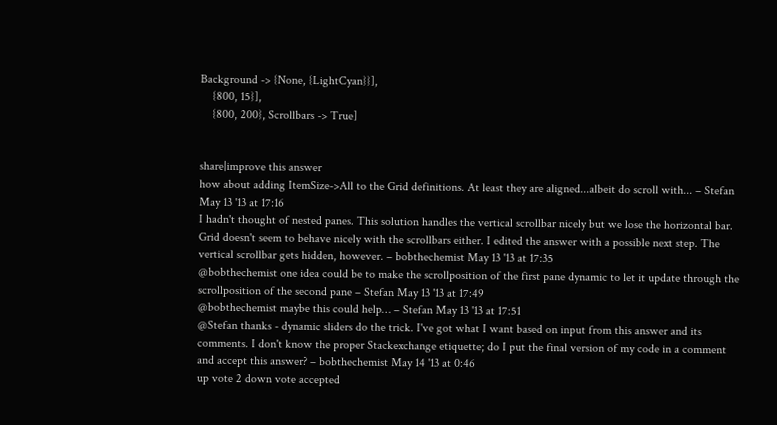Background -> {None, {LightCyan}}],
    {800, 15}],
    {800, 200}, Scrollbars -> True]


share|improve this answer
how about adding ItemSize->All to the Grid definitions. At least they are aligned...albeit do scroll with... – Stefan May 13 '13 at 17:16
I hadn't thought of nested panes. This solution handles the vertical scrollbar nicely but we lose the horizontal bar. Grid doesn't seem to behave nicely with the scrollbars either. I edited the answer with a possible next step. The vertical scrollbar gets hidden, however. – bobthechemist May 13 '13 at 17:35
@bobthechemist one idea could be to make the scrollposition of the first pane dynamic to let it update through the scrollposition of the second pane – Stefan May 13 '13 at 17:49
@bobthechemist maybe this could help… – Stefan May 13 '13 at 17:51
@Stefan thanks - dynamic sliders do the trick. I've got what I want based on input from this answer and its comments. I don't know the proper Stackexchange etiquette; do I put the final version of my code in a comment and accept this answer? – bobthechemist May 14 '13 at 0:46
up vote 2 down vote accepted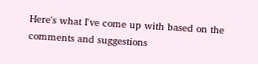Here's what I've come up with based on the comments and suggestions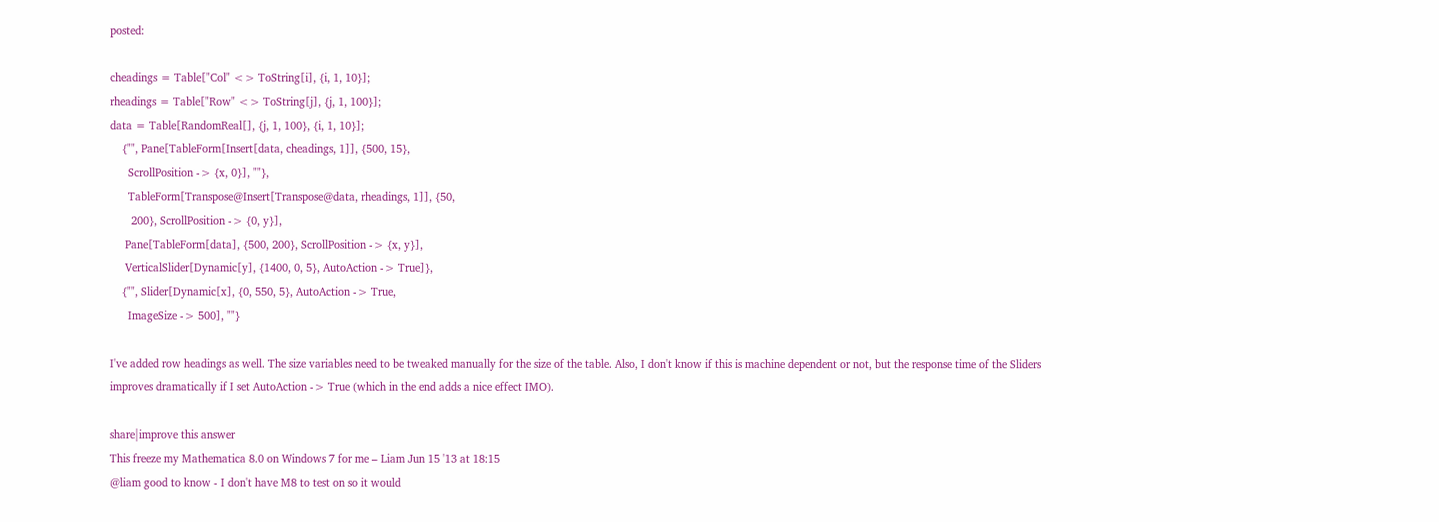posted:

cheadings = Table["Col" <> ToString[i], {i, 1, 10}];
rheadings = Table["Row" <> ToString[j], {j, 1, 100}];
data = Table[RandomReal[], {j, 1, 100}, {i, 1, 10}];
    {"", Pane[TableForm[Insert[data, cheadings, 1]], {500, 15},
      ScrollPosition -> {x, 0}], ""},
      TableForm[Transpose@Insert[Transpose@data, rheadings, 1]], {50,
       200}, ScrollPosition -> {0, y}],
     Pane[TableForm[data], {500, 200}, ScrollPosition -> {x, y}],
     VerticalSlider[Dynamic[y], {1400, 0, 5}, AutoAction -> True]},
    {"", Slider[Dynamic[x], {0, 550, 5}, AutoAction -> True,
      ImageSize -> 500], ""}

I've added row headings as well. The size variables need to be tweaked manually for the size of the table. Also, I don't know if this is machine dependent or not, but the response time of the Sliders improves dramatically if I set AutoAction -> True (which in the end adds a nice effect IMO).

share|improve this answer
This freeze my Mathematica 8.0 on Windows 7 for me – Liam Jun 15 '13 at 18:15
@liam good to know - I don't have M8 to test on so it would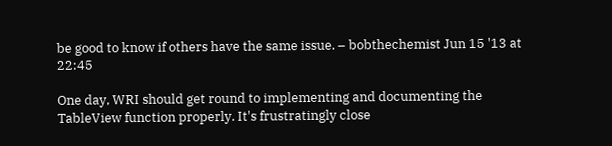be good to know if others have the same issue. – bobthechemist Jun 15 '13 at 22:45

One day, WRI should get round to implementing and documenting the TableView function properly. It's frustratingly close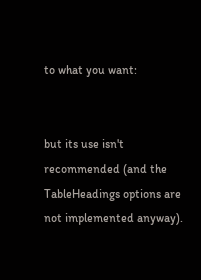to what you want:


but its use isn't recommended (and the TableHeadings options are not implemented anyway).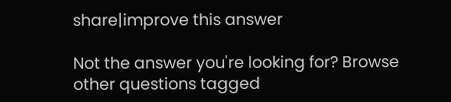share|improve this answer

Not the answer you're looking for? Browse other questions tagged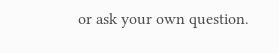or ask your own question.